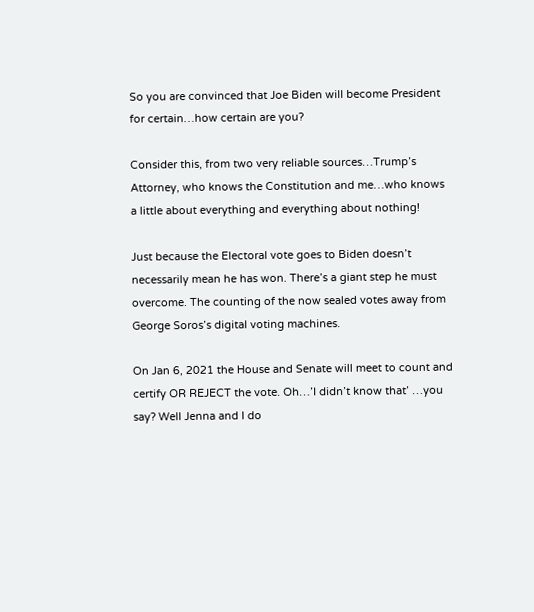So you are convinced that Joe Biden will become President for certain…how certain are you?

Consider this, from two very reliable sources…Trump’s Attorney, who knows the Constitution and me…who knows a little about everything and everything about nothing!

Just because the Electoral vote goes to Biden doesn’t necessarily mean he has won. There’s a giant step he must overcome. The counting of the now sealed votes away from George Soros’s digital voting machines.

On Jan 6, 2021 the House and Senate will meet to count and certify OR REJECT the vote. Oh…’I didn’t know that’ …you say? Well Jenna and I do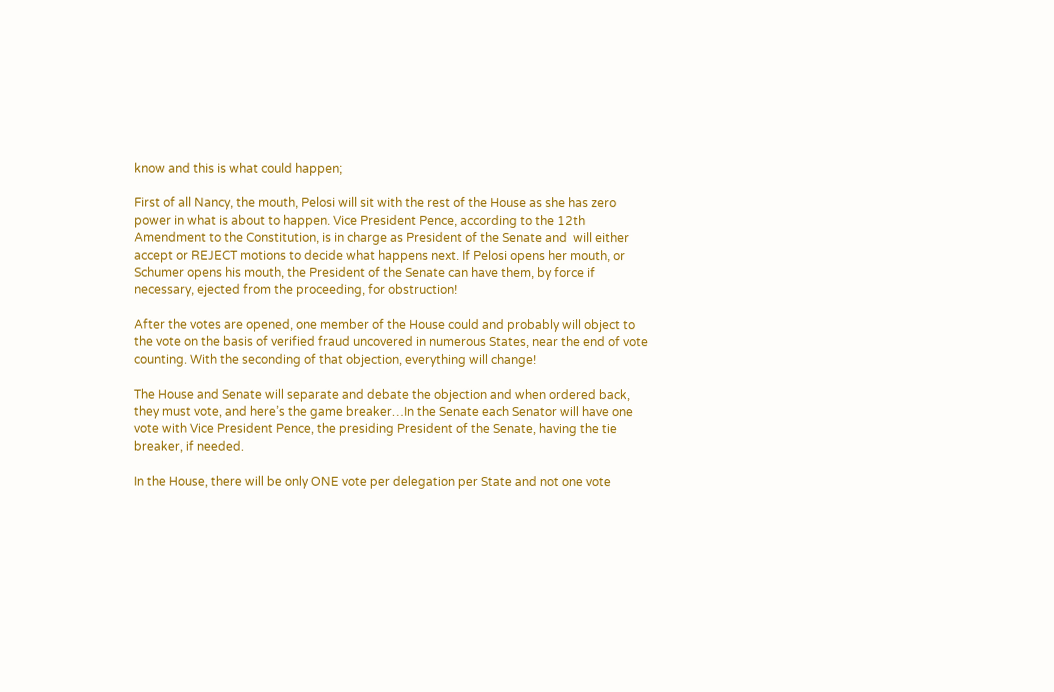know and this is what could happen;

First of all Nancy, the mouth, Pelosi will sit with the rest of the House as she has zero power in what is about to happen. Vice President Pence, according to the 12th Amendment to the Constitution, is in charge as President of the Senate and  will either accept or REJECT motions to decide what happens next. If Pelosi opens her mouth, or Schumer opens his mouth, the President of the Senate can have them, by force if necessary, ejected from the proceeding, for obstruction!

After the votes are opened, one member of the House could and probably will object to the vote on the basis of verified fraud uncovered in numerous States, near the end of vote counting. With the seconding of that objection, everything will change!

The House and Senate will separate and debate the objection and when ordered back, they must vote, and here’s the game breaker…In the Senate each Senator will have one vote with Vice President Pence, the presiding President of the Senate, having the tie breaker, if needed.

In the House, there will be only ONE vote per delegation per State and not one vote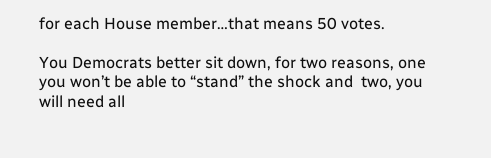for each House member…that means 50 votes.

You Democrats better sit down, for two reasons, one you won’t be able to “stand” the shock and  two, you will need all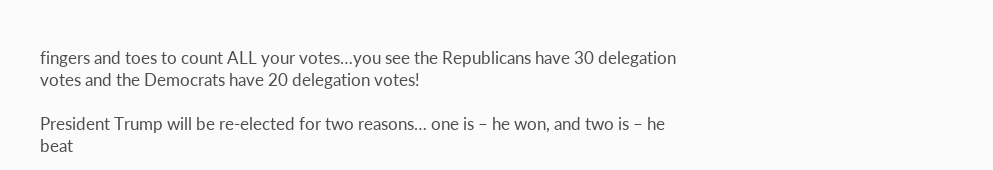fingers and toes to count ALL your votes…you see the Republicans have 30 delegation votes and the Democrats have 20 delegation votes!

President Trump will be re-elected for two reasons… one is – he won, and two is – he beat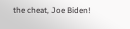the cheat, Joe Biden!